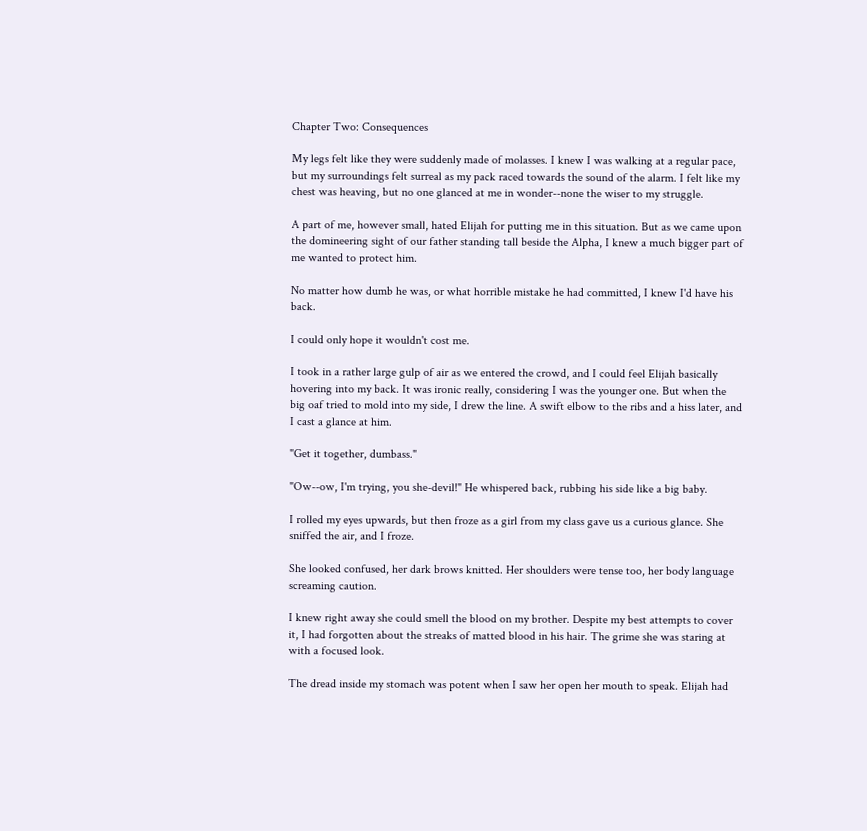Chapter Two: Consequences

My legs felt like they were suddenly made of molasses. I knew I was walking at a regular pace, but my surroundings felt surreal as my pack raced towards the sound of the alarm. I felt like my chest was heaving, but no one glanced at me in wonder--none the wiser to my struggle.

A part of me, however small, hated Elijah for putting me in this situation. But as we came upon the domineering sight of our father standing tall beside the Alpha, I knew a much bigger part of me wanted to protect him.

No matter how dumb he was, or what horrible mistake he had committed, I knew I'd have his back.

I could only hope it wouldn't cost me.

I took in a rather large gulp of air as we entered the crowd, and I could feel Elijah basically hovering into my back. It was ironic really, considering I was the younger one. But when the big oaf tried to mold into my side, I drew the line. A swift elbow to the ribs and a hiss later, and I cast a glance at him.

"Get it together, dumbass."

"Ow--ow, I'm trying, you she-devil!" He whispered back, rubbing his side like a big baby.

I rolled my eyes upwards, but then froze as a girl from my class gave us a curious glance. She sniffed the air, and I froze.

She looked confused, her dark brows knitted. Her shoulders were tense too, her body language screaming caution.

I knew right away she could smell the blood on my brother. Despite my best attempts to cover it, I had forgotten about the streaks of matted blood in his hair. The grime she was staring at with a focused look.

The dread inside my stomach was potent when I saw her open her mouth to speak. Elijah had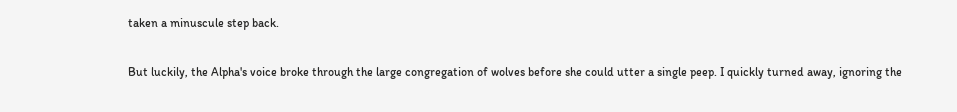taken a minuscule step back.

But luckily, the Alpha's voice broke through the large congregation of wolves before she could utter a single peep. I quickly turned away, ignoring the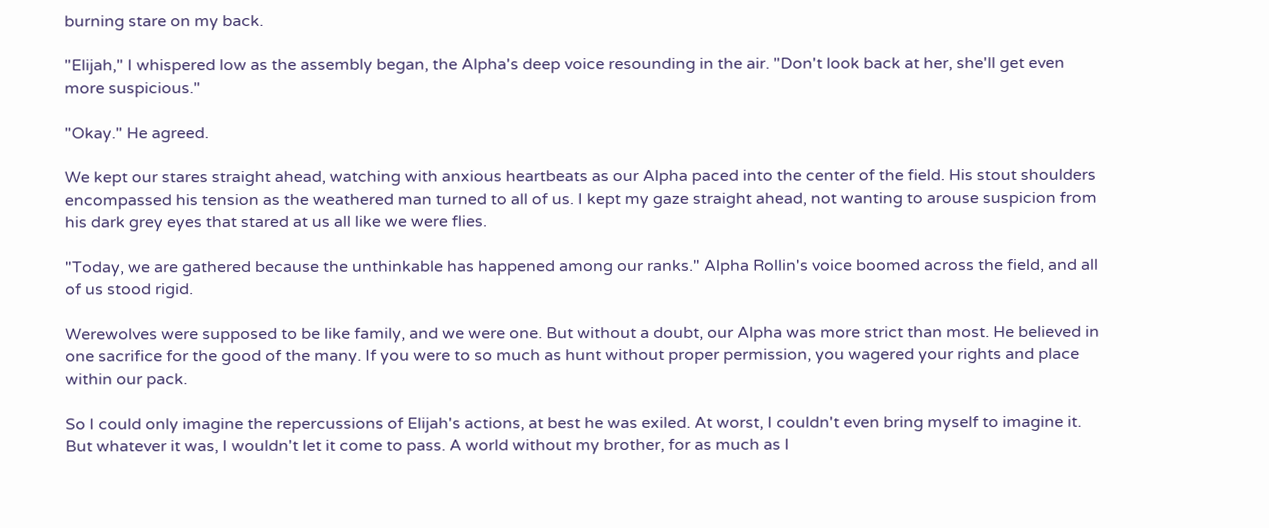burning stare on my back.

"Elijah," I whispered low as the assembly began, the Alpha's deep voice resounding in the air. "Don't look back at her, she'll get even more suspicious."

"Okay." He agreed.

We kept our stares straight ahead, watching with anxious heartbeats as our Alpha paced into the center of the field. His stout shoulders encompassed his tension as the weathered man turned to all of us. I kept my gaze straight ahead, not wanting to arouse suspicion from his dark grey eyes that stared at us all like we were flies.

"Today, we are gathered because the unthinkable has happened among our ranks." Alpha Rollin's voice boomed across the field, and all of us stood rigid.

Werewolves were supposed to be like family, and we were one. But without a doubt, our Alpha was more strict than most. He believed in one sacrifice for the good of the many. If you were to so much as hunt without proper permission, you wagered your rights and place within our pack.

So I could only imagine the repercussions of Elijah's actions, at best he was exiled. At worst, I couldn't even bring myself to imagine it. But whatever it was, I wouldn't let it come to pass. A world without my brother, for as much as I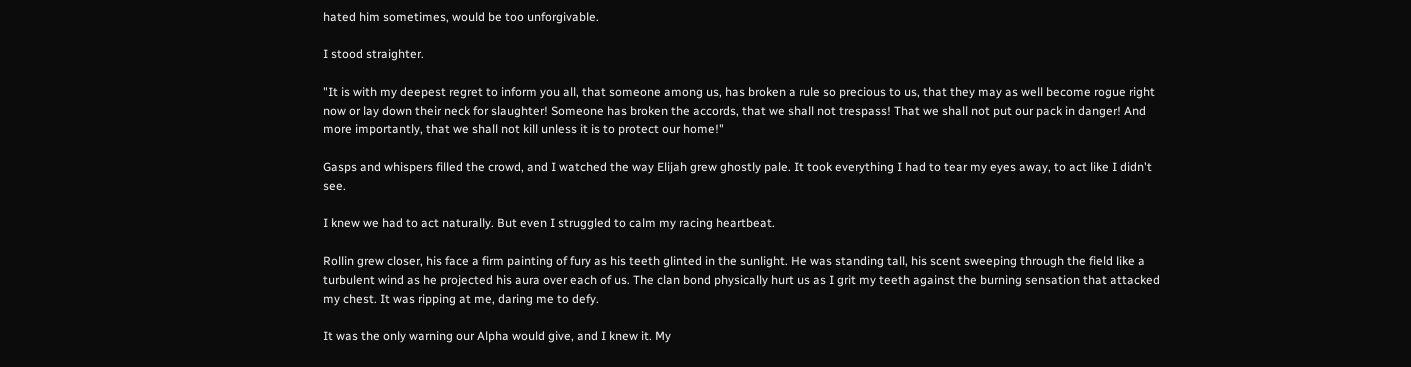hated him sometimes, would be too unforgivable.

I stood straighter.

"It is with my deepest regret to inform you all, that someone among us, has broken a rule so precious to us, that they may as well become rogue right now or lay down their neck for slaughter! Someone has broken the accords, that we shall not trespass! That we shall not put our pack in danger! And more importantly, that we shall not kill unless it is to protect our home!"

Gasps and whispers filled the crowd, and I watched the way Elijah grew ghostly pale. It took everything I had to tear my eyes away, to act like I didn't see.

I knew we had to act naturally. But even I struggled to calm my racing heartbeat.

Rollin grew closer, his face a firm painting of fury as his teeth glinted in the sunlight. He was standing tall, his scent sweeping through the field like a turbulent wind as he projected his aura over each of us. The clan bond physically hurt us as I grit my teeth against the burning sensation that attacked my chest. It was ripping at me, daring me to defy.

It was the only warning our Alpha would give, and I knew it. My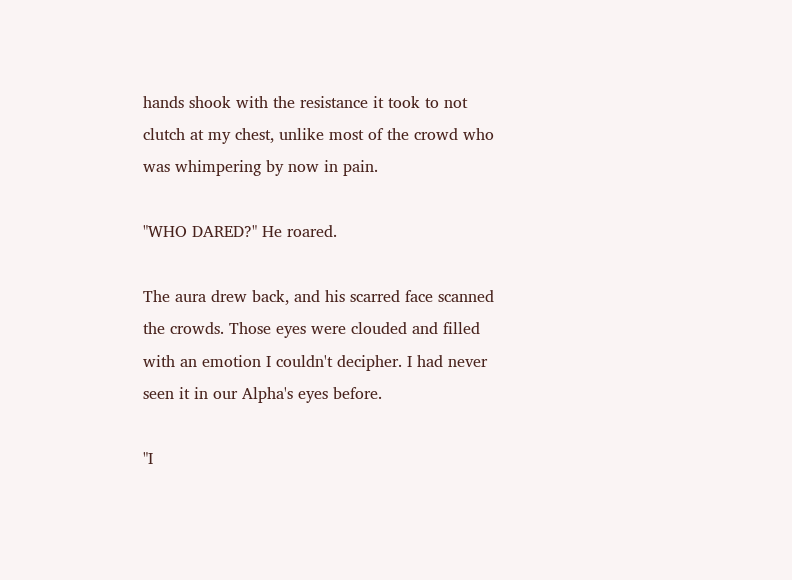hands shook with the resistance it took to not clutch at my chest, unlike most of the crowd who was whimpering by now in pain.

"WHO DARED?" He roared.

The aura drew back, and his scarred face scanned the crowds. Those eyes were clouded and filled with an emotion I couldn't decipher. I had never seen it in our Alpha's eyes before.

"I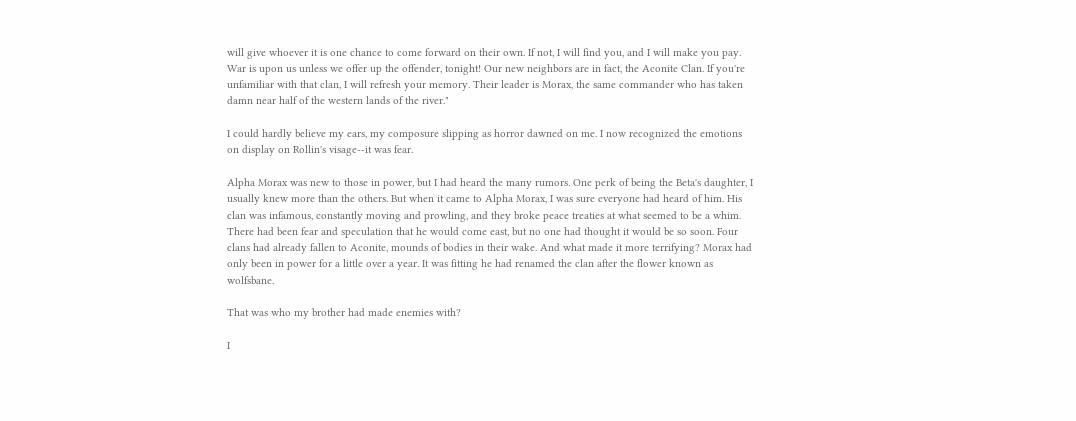will give whoever it is one chance to come forward on their own. If not, I will find you, and I will make you pay. War is upon us unless we offer up the offender, tonight! Our new neighbors are in fact, the Aconite Clan. If you're unfamiliar with that clan, I will refresh your memory. Their leader is Morax, the same commander who has taken damn near half of the western lands of the river."

I could hardly believe my ears, my composure slipping as horror dawned on me. I now recognized the emotions on display on Rollin's visage--it was fear.

Alpha Morax was new to those in power, but I had heard the many rumors. One perk of being the Beta's daughter, I usually knew more than the others. But when it came to Alpha Morax, I was sure everyone had heard of him. His clan was infamous, constantly moving and prowling, and they broke peace treaties at what seemed to be a whim. There had been fear and speculation that he would come east, but no one had thought it would be so soon. Four clans had already fallen to Aconite, mounds of bodies in their wake. And what made it more terrifying? Morax had only been in power for a little over a year. It was fitting he had renamed the clan after the flower known as wolfsbane.

That was who my brother had made enemies with?

I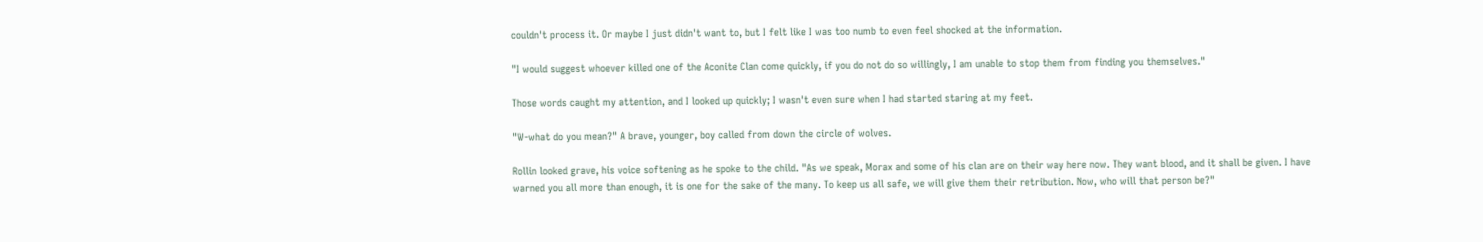couldn't process it. Or maybe I just didn't want to, but I felt like I was too numb to even feel shocked at the information.

"I would suggest whoever killed one of the Aconite Clan come quickly, if you do not do so willingly, I am unable to stop them from finding you themselves."

Those words caught my attention, and I looked up quickly; I wasn't even sure when I had started staring at my feet.

"W-what do you mean?" A brave, younger, boy called from down the circle of wolves.

Rollin looked grave, his voice softening as he spoke to the child. "As we speak, Morax and some of his clan are on their way here now. They want blood, and it shall be given. I have warned you all more than enough, it is one for the sake of the many. To keep us all safe, we will give them their retribution. Now, who will that person be?"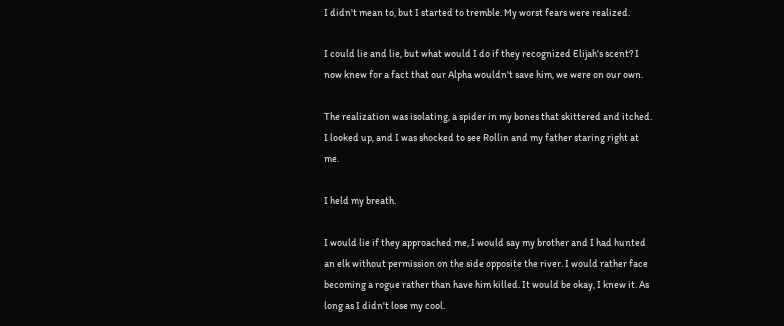I didn't mean to, but I started to tremble. My worst fears were realized.

I could lie and lie, but what would I do if they recognized Elijah's scent? I now knew for a fact that our Alpha wouldn't save him, we were on our own.

The realization was isolating, a spider in my bones that skittered and itched. I looked up, and I was shocked to see Rollin and my father staring right at me.

I held my breath.

I would lie if they approached me, I would say my brother and I had hunted an elk without permission on the side opposite the river. I would rather face becoming a rogue rather than have him killed. It would be okay, I knew it. As long as I didn't lose my cool.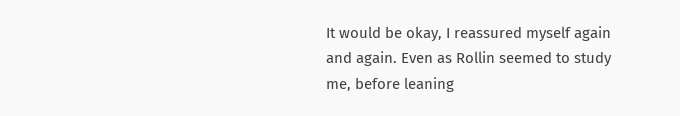It would be okay, I reassured myself again and again. Even as Rollin seemed to study me, before leaning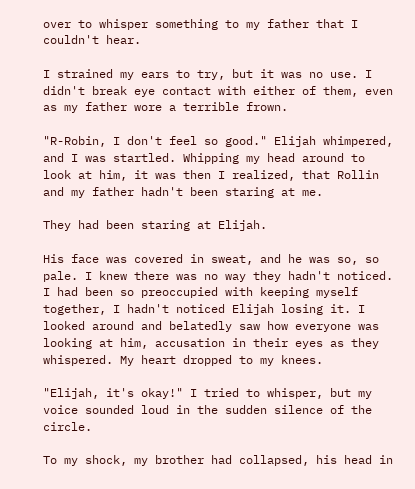over to whisper something to my father that I couldn't hear.

I strained my ears to try, but it was no use. I didn't break eye contact with either of them, even as my father wore a terrible frown.

"R-Robin, I don't feel so good." Elijah whimpered, and I was startled. Whipping my head around to look at him, it was then I realized, that Rollin and my father hadn't been staring at me.

They had been staring at Elijah.

His face was covered in sweat, and he was so, so pale. I knew there was no way they hadn't noticed. I had been so preoccupied with keeping myself together, I hadn't noticed Elijah losing it. I looked around and belatedly saw how everyone was looking at him, accusation in their eyes as they whispered. My heart dropped to my knees.

"Elijah, it's okay!" I tried to whisper, but my voice sounded loud in the sudden silence of the circle.

To my shock, my brother had collapsed, his head in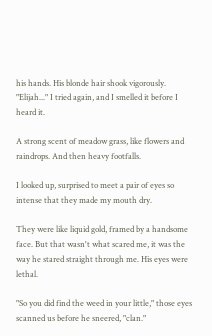his hands. His blonde hair shook vigorously. "Elijah..." I tried again, and I smelled it before I heard it.

A strong scent of meadow grass, like flowers and raindrops. And then heavy footfalls.

I looked up, surprised to meet a pair of eyes so intense that they made my mouth dry.

They were like liquid gold, framed by a handsome face. But that wasn't what scared me, it was the way he stared straight through me. His eyes were lethal.

"So you did find the weed in your little," those eyes scanned us before he sneered, "clan."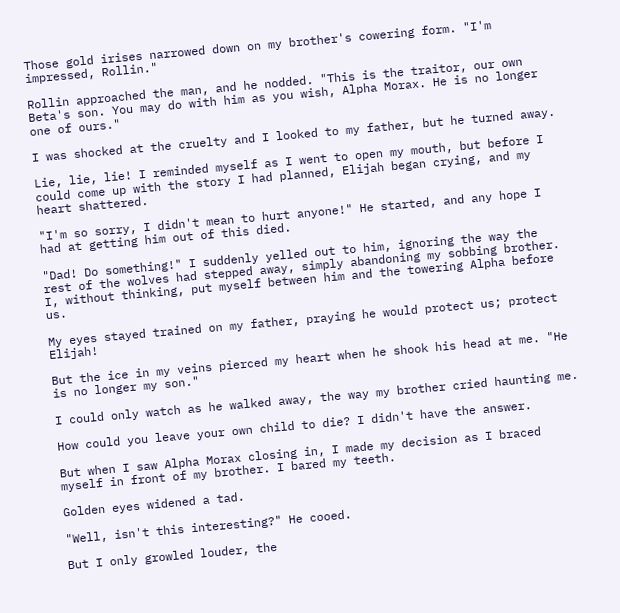Those gold irises narrowed down on my brother's cowering form. "I'm impressed, Rollin."

Rollin approached the man, and he nodded. "This is the traitor, our own Beta's son. You may do with him as you wish, Alpha Morax. He is no longer one of ours."

I was shocked at the cruelty and I looked to my father, but he turned away.

Lie, lie, lie! I reminded myself as I went to open my mouth, but before I could come up with the story I had planned, Elijah began crying, and my heart shattered.

"I'm so sorry, I didn't mean to hurt anyone!" He started, and any hope I had at getting him out of this died.

"Dad! Do something!" I suddenly yelled out to him, ignoring the way the rest of the wolves had stepped away, simply abandoning my sobbing brother. I, without thinking, put myself between him and the towering Alpha before us.

My eyes stayed trained on my father, praying he would protect us; protect Elijah!

But the ice in my veins pierced my heart when he shook his head at me. "He is no longer my son."

I could only watch as he walked away, the way my brother cried haunting me.

How could you leave your own child to die? I didn't have the answer.

But when I saw Alpha Morax closing in, I made my decision as I braced myself in front of my brother. I bared my teeth.

Golden eyes widened a tad.

"Well, isn't this interesting?" He cooed.

But I only growled louder, the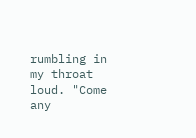rumbling in my throat loud. "Come any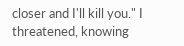closer and I'll kill you." I threatened, knowing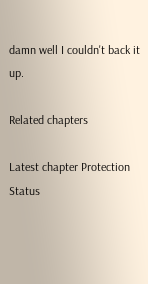damn well I couldn't back it up.

Related chapters

Latest chapter Protection Status